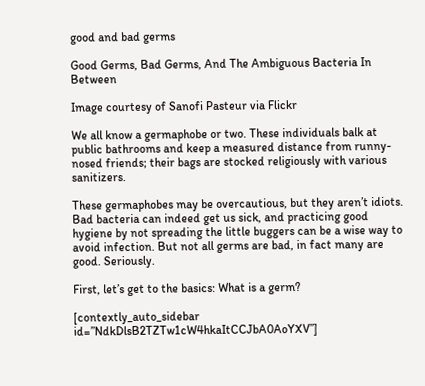good and bad germs

Good Germs, Bad Germs, And The Ambiguous Bacteria In Between

Image courtesy of Sanofi Pasteur via Flickr

We all know a germaphobe or two. These individuals balk at public bathrooms and keep a measured distance from runny-nosed friends; their bags are stocked religiously with various sanitizers.

These germaphobes may be overcautious, but they aren’t idiots. Bad bacteria can indeed get us sick, and practicing good hygiene by not spreading the little buggers can be a wise way to avoid infection. But not all germs are bad, in fact many are good. Seriously.

First, let’s get to the basics: What is a germ?

[contextly_auto_sidebar id=”NdkDlsB2TZTw1cW4hkaItCCJbA0AoYXV”]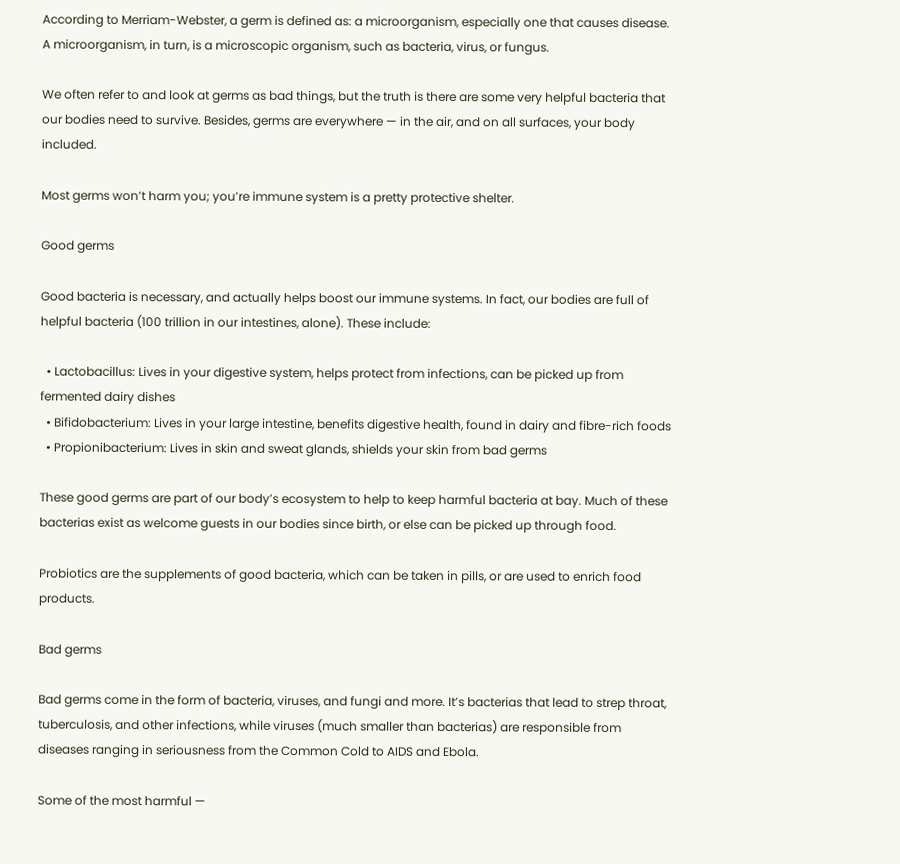According to Merriam-Webster, a germ is defined as: a microorganism, especially one that causes disease. A microorganism, in turn, is a microscopic organism, such as bacteria, virus, or fungus.

We often refer to and look at germs as bad things, but the truth is there are some very helpful bacteria that our bodies need to survive. Besides, germs are everywhere — in the air, and on all surfaces, your body included.

Most germs won’t harm you; you’re immune system is a pretty protective shelter.

Good germs

Good bacteria is necessary, and actually helps boost our immune systems. In fact, our bodies are full of helpful bacteria (100 trillion in our intestines, alone). These include:

  • Lactobacillus: Lives in your digestive system, helps protect from infections, can be picked up from fermented dairy dishes
  • Bifidobacterium: Lives in your large intestine, benefits digestive health, found in dairy and fibre-rich foods
  • Propionibacterium: Lives in skin and sweat glands, shields your skin from bad germs

These good germs are part of our body’s ecosystem to help to keep harmful bacteria at bay. Much of these bacterias exist as welcome guests in our bodies since birth, or else can be picked up through food.

Probiotics are the supplements of good bacteria, which can be taken in pills, or are used to enrich food products.

Bad germs

Bad germs come in the form of bacteria, viruses, and fungi and more. It’s bacterias that lead to strep throat, tuberculosis, and other infections, while viruses (much smaller than bacterias) are responsible from diseases ranging in seriousness from the Common Cold to AIDS and Ebola.

Some of the most harmful —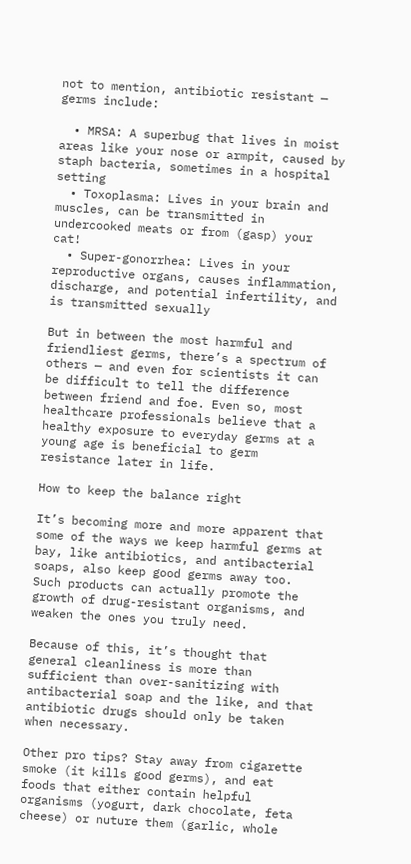not to mention, antibiotic resistant — germs include:

  • MRSA: A superbug that lives in moist areas like your nose or armpit, caused by staph bacteria, sometimes in a hospital setting
  • Toxoplasma: Lives in your brain and muscles, can be transmitted in undercooked meats or from (gasp) your cat!
  • Super-gonorrhea: Lives in your reproductive organs, causes inflammation, discharge, and potential infertility, and is transmitted sexually

But in between the most harmful and friendliest germs, there’s a spectrum of others — and even for scientists it can be difficult to tell the difference between friend and foe. Even so, most healthcare professionals believe that a healthy exposure to everyday germs at a young age is beneficial to germ resistance later in life.

How to keep the balance right

It’s becoming more and more apparent that some of the ways we keep harmful germs at bay, like antibiotics, and antibacterial soaps, also keep good germs away too. Such products can actually promote the growth of drug-resistant organisms, and weaken the ones you truly need.

Because of this, it’s thought that general cleanliness is more than sufficient than over-sanitizing with antibacterial soap and the like, and that antibiotic drugs should only be taken when necessary.

Other pro tips? Stay away from cigarette smoke (it kills good germs), and eat foods that either contain helpful organisms (yogurt, dark chocolate, feta cheese) or nuture them (garlic, whole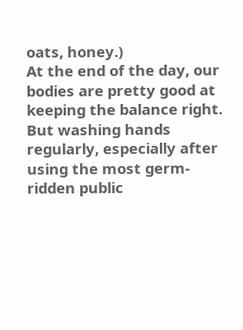oats, honey.)
At the end of the day, our bodies are pretty good at keeping the balance right. But washing hands regularly, especially after using the most germ-ridden public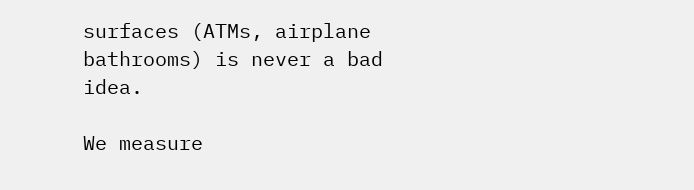surfaces (ATMs, airplane bathrooms) is never a bad idea.

We measure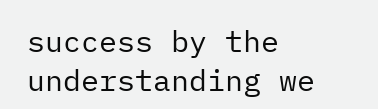success by the understanding we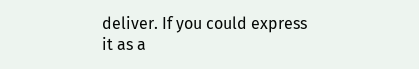deliver. If you could express it as a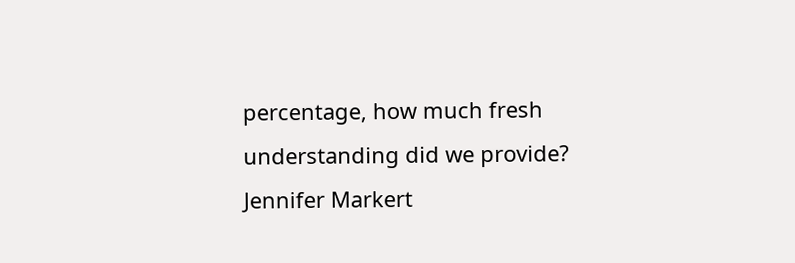percentage, how much fresh understanding did we provide?
Jennifer Markert